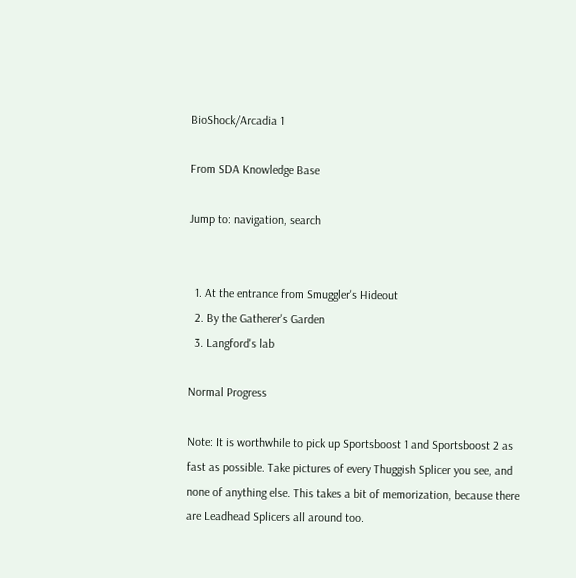BioShock/Arcadia 1

From SDA Knowledge Base

Jump to: navigation, search


  1. At the entrance from Smuggler's Hideout
  2. By the Gatherer's Garden
  3. Langford's lab

Normal Progress

Note: It is worthwhile to pick up Sportsboost 1 and Sportsboost 2 as fast as possible. Take pictures of every Thuggish Splicer you see, and none of anything else. This takes a bit of memorization, because there are Leadhead Splicers all around too.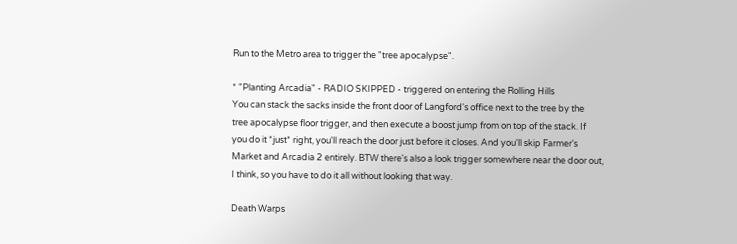Run to the Metro area to trigger the "tree apocalypse".

* "Planting Arcadia" - RADIO SKIPPED - triggered on entering the Rolling Hills
You can stack the sacks inside the front door of Langford's office next to the tree by the
tree apocalypse floor trigger, and then execute a boost jump from on top of the stack. If
you do it *just* right, you'll reach the door just before it closes. And you'll skip Farmer's
Market and Arcadia 2 entirely. BTW there's also a look trigger somewhere near the door out,
I think, so you have to do it all without looking that way.

Death Warps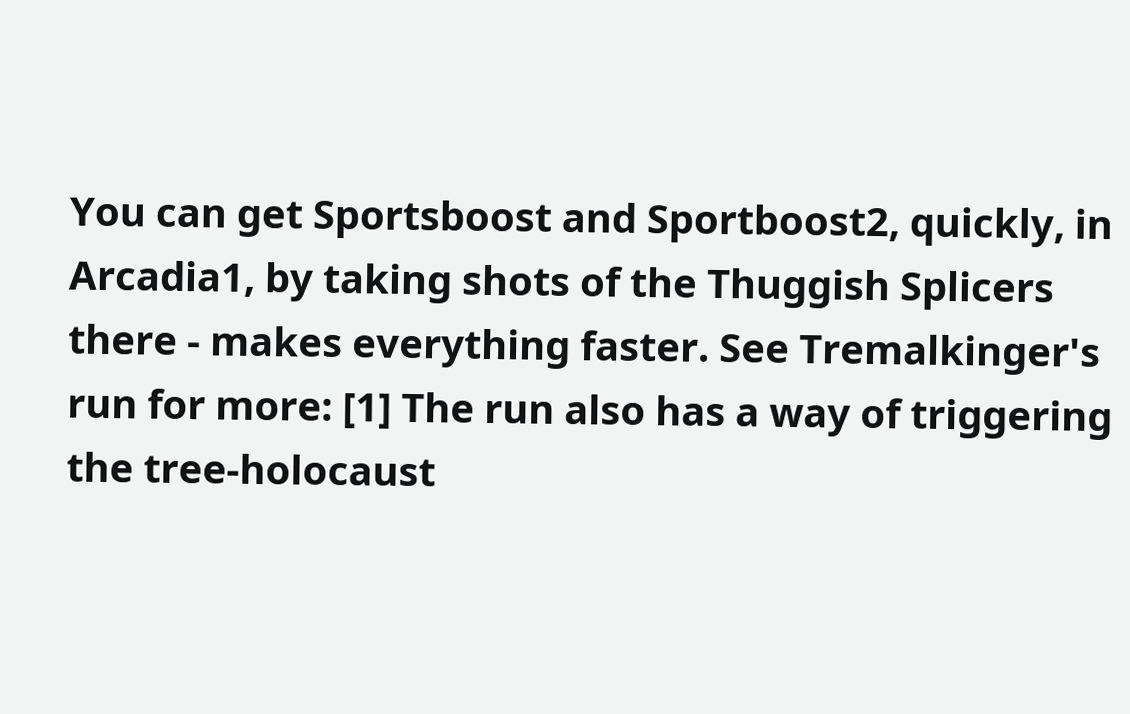You can get Sportsboost and Sportboost2, quickly, in Arcadia1, by taking shots of the Thuggish Splicers there - makes everything faster. See Tremalkinger's run for more: [1] The run also has a way of triggering the tree-holocaust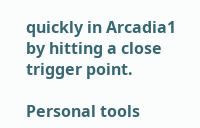quickly in Arcadia1 by hitting a close trigger point.

Personal tools